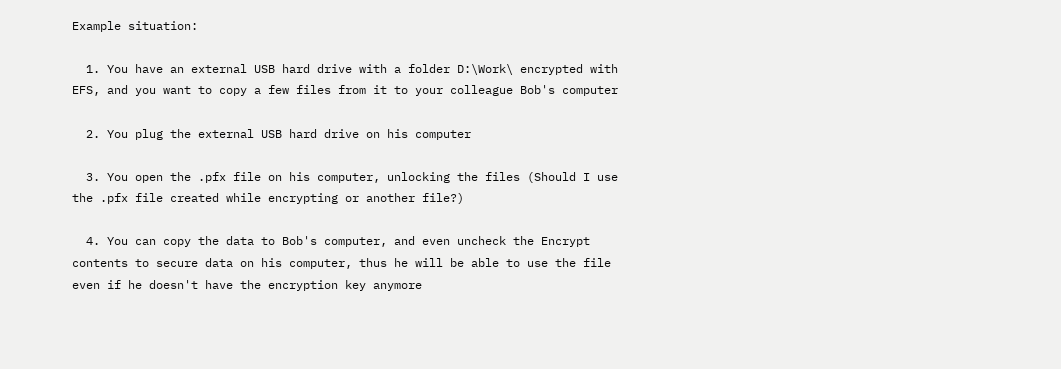Example situation:

  1. You have an external USB hard drive with a folder D:\Work\ encrypted with EFS, and you want to copy a few files from it to your colleague Bob's computer

  2. You plug the external USB hard drive on his computer

  3. You open the .pfx file on his computer, unlocking the files (Should I use the .pfx file created while encrypting or another file?)

  4. You can copy the data to Bob's computer, and even uncheck the Encrypt contents to secure data on his computer, thus he will be able to use the file even if he doesn't have the encryption key anymore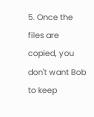5. Once the files are copied, you don't want Bob to keep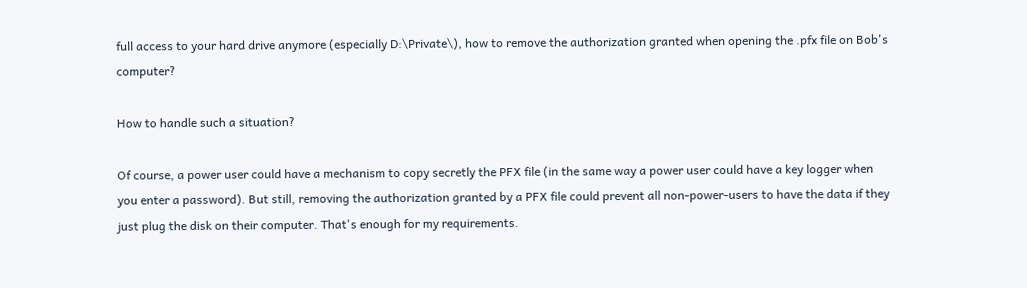full access to your hard drive anymore (especially D:\Private\), how to remove the authorization granted when opening the .pfx file on Bob's computer?

How to handle such a situation?

Of course, a power user could have a mechanism to copy secretly the PFX file (in the same way a power user could have a key logger when you enter a password). But still, removing the authorization granted by a PFX file could prevent all non-power-users to have the data if they just plug the disk on their computer. That's enough for my requirements.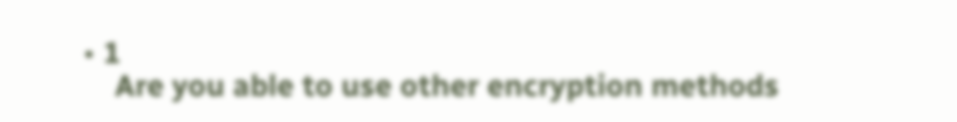• 1
    Are you able to use other encryption methods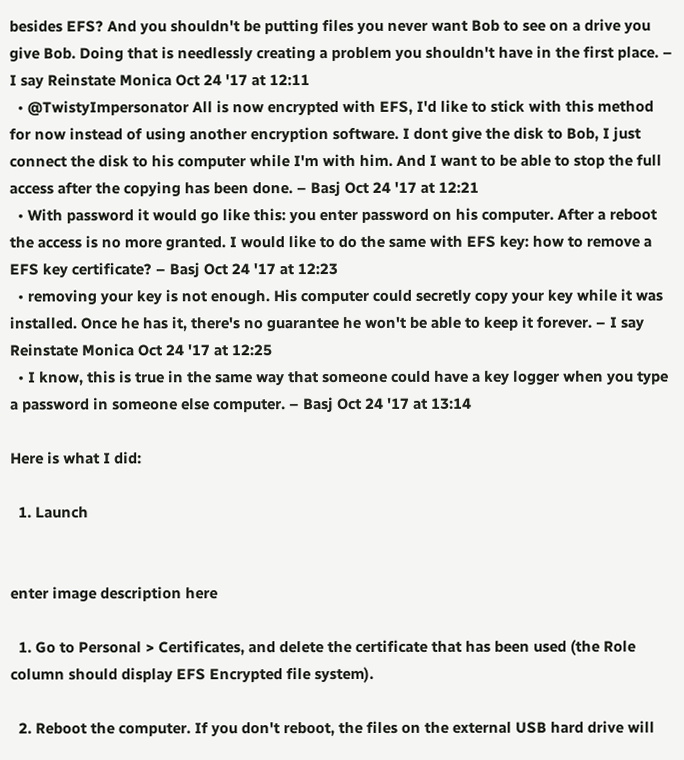besides EFS? And you shouldn't be putting files you never want Bob to see on a drive you give Bob. Doing that is needlessly creating a problem you shouldn't have in the first place. – I say Reinstate Monica Oct 24 '17 at 12:11
  • @TwistyImpersonator All is now encrypted with EFS, I'd like to stick with this method for now instead of using another encryption software. I dont give the disk to Bob, I just connect the disk to his computer while I'm with him. And I want to be able to stop the full access after the copying has been done. – Basj Oct 24 '17 at 12:21
  • With password it would go like this: you enter password on his computer. After a reboot the access is no more granted. I would like to do the same with EFS key: how to remove a EFS key certificate? – Basj Oct 24 '17 at 12:23
  • removing your key is not enough. His computer could secretly copy your key while it was installed. Once he has it, there's no guarantee he won't be able to keep it forever. – I say Reinstate Monica Oct 24 '17 at 12:25
  • I know, this is true in the same way that someone could have a key logger when you type a password in someone else computer. – Basj Oct 24 '17 at 13:14

Here is what I did:

  1. Launch


enter image description here

  1. Go to Personal > Certificates, and delete the certificate that has been used (the Role column should display EFS Encrypted file system).

  2. Reboot the computer. If you don't reboot, the files on the external USB hard drive will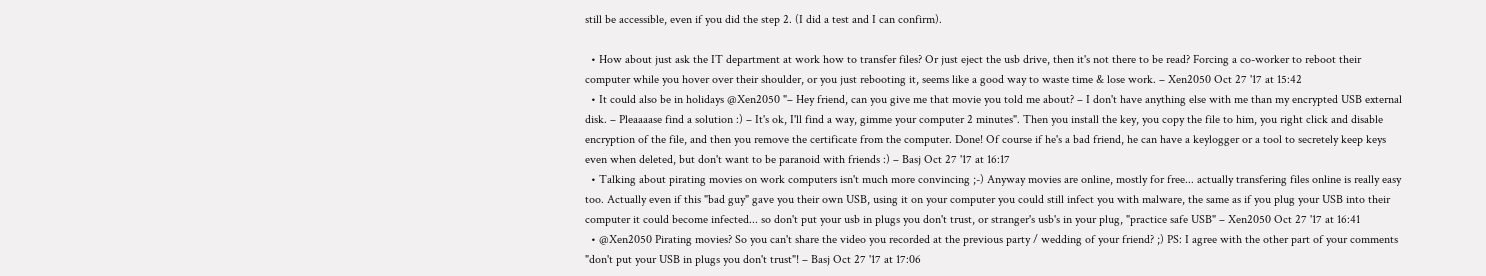still be accessible, even if you did the step 2. (I did a test and I can confirm).

  • How about just ask the IT department at work how to transfer files? Or just eject the usb drive, then it's not there to be read? Forcing a co-worker to reboot their computer while you hover over their shoulder, or you just rebooting it, seems like a good way to waste time & lose work. – Xen2050 Oct 27 '17 at 15:42
  • It could also be in holidays @Xen2050 "– Hey friend, can you give me that movie you told me about? – I don't have anything else with me than my encrypted USB external disk. – Pleaaaase find a solution :) – It's ok, I'll find a way, gimme your computer 2 minutes". Then you install the key, you copy the file to him, you right click and disable encryption of the file, and then you remove the certificate from the computer. Done! Of course if he's a bad friend, he can have a keylogger or a tool to secretely keep keys even when deleted, but don't want to be paranoid with friends :) – Basj Oct 27 '17 at 16:17
  • Talking about pirating movies on work computers isn't much more convincing ;-) Anyway movies are online, mostly for free... actually transfering files online is really easy too. Actually even if this "bad guy" gave you their own USB, using it on your computer you could still infect you with malware, the same as if you plug your USB into their computer it could become infected... so don't put your usb in plugs you don't trust, or stranger's usb's in your plug, "practice safe USB" – Xen2050 Oct 27 '17 at 16:41
  • @Xen2050 Pirating movies? So you can't share the video you recorded at the previous party / wedding of your friend? ;) PS: I agree with the other part of your comments "don't put your USB in plugs you don't trust"! – Basj Oct 27 '17 at 17:06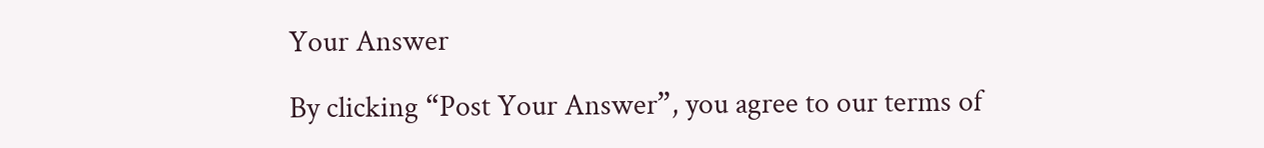Your Answer

By clicking “Post Your Answer”, you agree to our terms of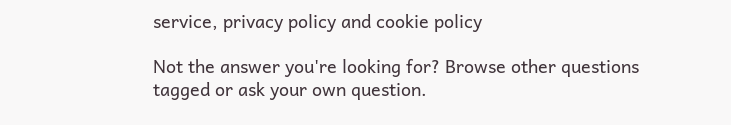service, privacy policy and cookie policy

Not the answer you're looking for? Browse other questions tagged or ask your own question.